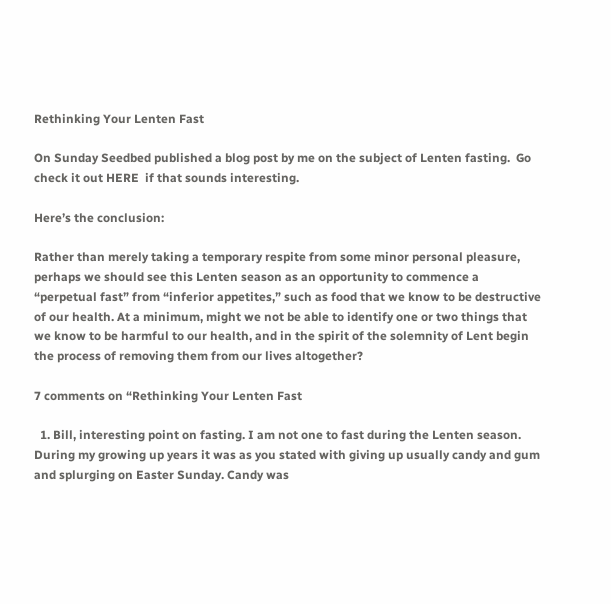Rethinking Your Lenten Fast

On Sunday Seedbed published a blog post by me on the subject of Lenten fasting.  Go check it out HERE  if that sounds interesting.

Here’s the conclusion:

Rather than merely taking a temporary respite from some minor personal pleasure, perhaps we should see this Lenten season as an opportunity to commence a “perpetual fast” from “inferior appetites,” such as food that we know to be destructive of our health. At a minimum, might we not be able to identify one or two things that we know to be harmful to our health, and in the spirit of the solemnity of Lent begin the process of removing them from our lives altogether?

7 comments on “Rethinking Your Lenten Fast

  1. Bill, interesting point on fasting. I am not one to fast during the Lenten season. During my growing up years it was as you stated with giving up usually candy and gum and splurging on Easter Sunday. Candy was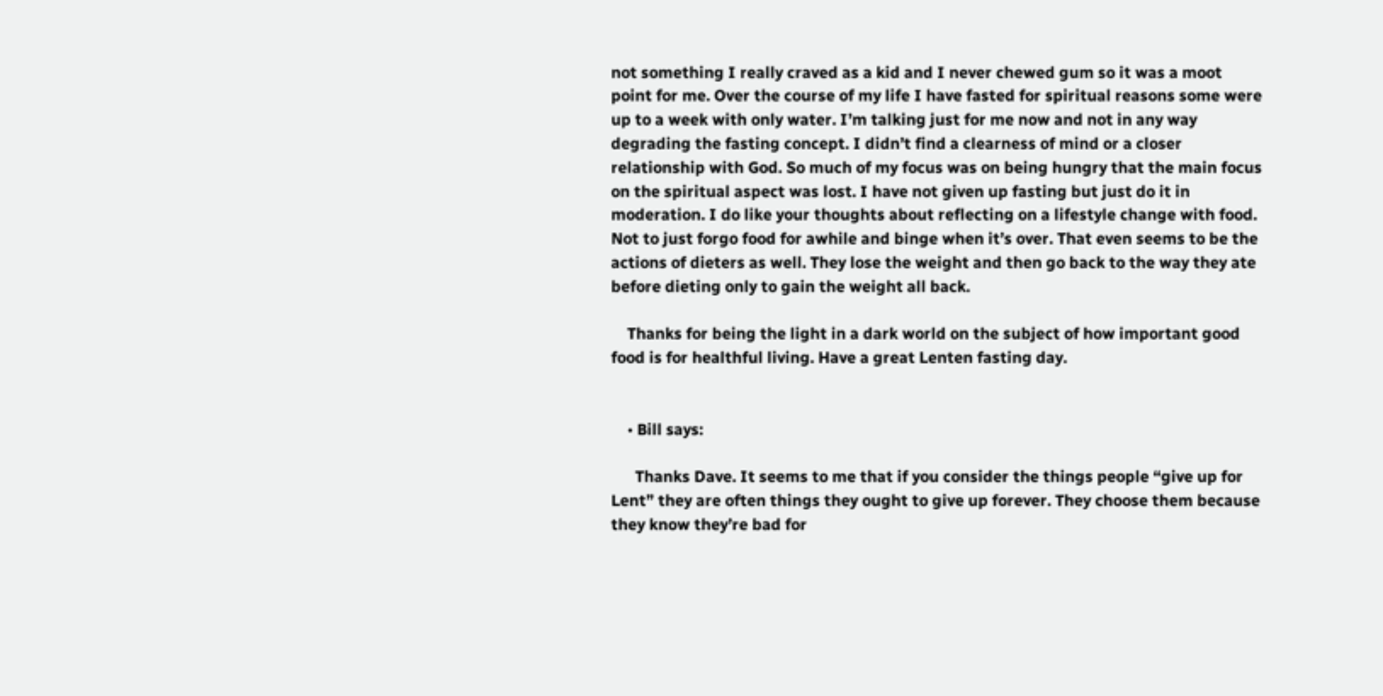not something I really craved as a kid and I never chewed gum so it was a moot point for me. Over the course of my life I have fasted for spiritual reasons some were up to a week with only water. I’m talking just for me now and not in any way degrading the fasting concept. I didn’t find a clearness of mind or a closer relationship with God. So much of my focus was on being hungry that the main focus on the spiritual aspect was lost. I have not given up fasting but just do it in moderation. I do like your thoughts about reflecting on a lifestyle change with food. Not to just forgo food for awhile and binge when it’s over. That even seems to be the actions of dieters as well. They lose the weight and then go back to the way they ate before dieting only to gain the weight all back.

    Thanks for being the light in a dark world on the subject of how important good food is for healthful living. Have a great Lenten fasting day.


    • Bill says:

      Thanks Dave. It seems to me that if you consider the things people “give up for Lent” they are often things they ought to give up forever. They choose them because they know they’re bad for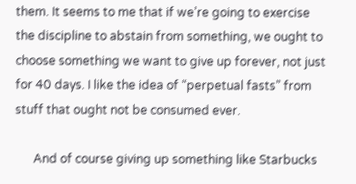them. It seems to me that if we’re going to exercise the discipline to abstain from something, we ought to choose something we want to give up forever, not just for 40 days. I like the idea of “perpetual fasts” from stuff that ought not be consumed ever.

      And of course giving up something like Starbucks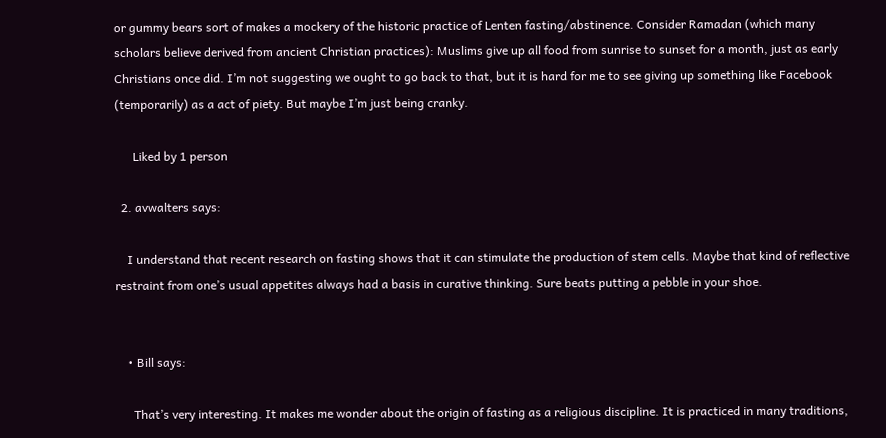or gummy bears sort of makes a mockery of the historic practice of Lenten fasting/abstinence. Consider Ramadan (which many scholars believe derived from ancient Christian practices): Muslims give up all food from sunrise to sunset for a month, just as early Christians once did. I’m not suggesting we ought to go back to that, but it is hard for me to see giving up something like Facebook (temporarily) as a act of piety. But maybe I’m just being cranky.

      Liked by 1 person

  2. avwalters says:

    I understand that recent research on fasting shows that it can stimulate the production of stem cells. Maybe that kind of reflective restraint from one’s usual appetites always had a basis in curative thinking. Sure beats putting a pebble in your shoe.


    • Bill says:

      That’s very interesting. It makes me wonder about the origin of fasting as a religious discipline. It is practiced in many traditions,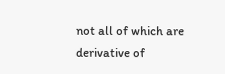not all of which are derivative of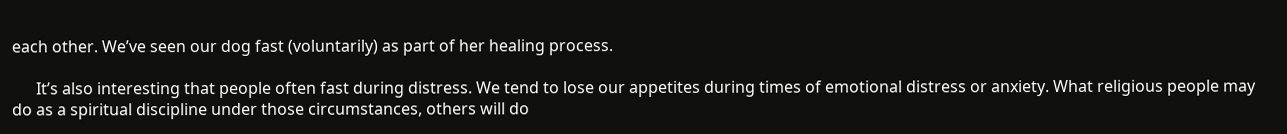each other. We’ve seen our dog fast (voluntarily) as part of her healing process.

      It’s also interesting that people often fast during distress. We tend to lose our appetites during times of emotional distress or anxiety. What religious people may do as a spiritual discipline under those circumstances, others will do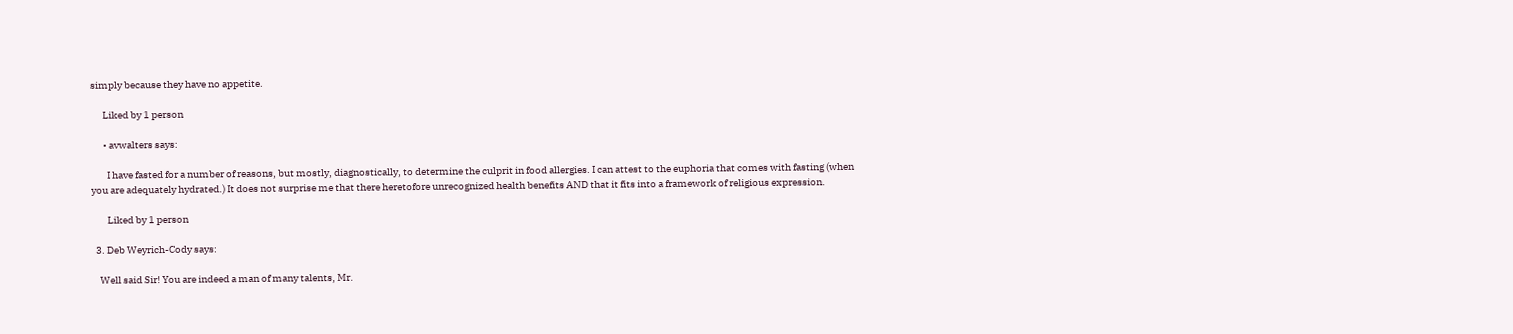simply because they have no appetite.

      Liked by 1 person

      • avwalters says:

        I have fasted for a number of reasons, but mostly, diagnostically, to determine the culprit in food allergies. I can attest to the euphoria that comes with fasting (when you are adequately hydrated.) It does not surprise me that there heretofore unrecognized health benefits AND that it fits into a framework of religious expression.

        Liked by 1 person

  3. Deb Weyrich-Cody says:

    Well said Sir! You are indeed a man of many talents, Mr.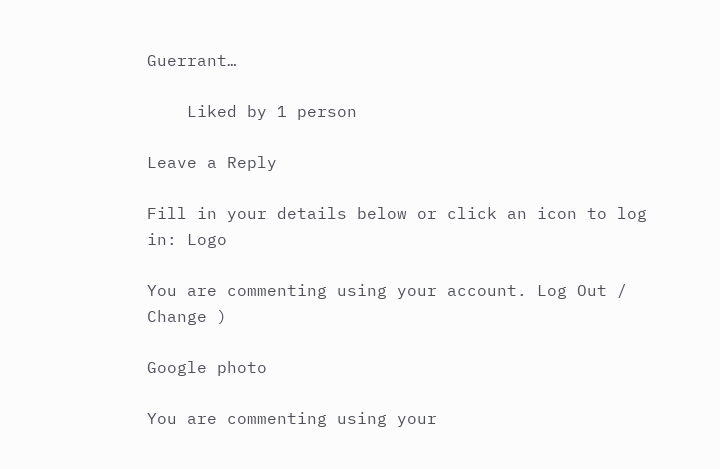Guerrant…

    Liked by 1 person

Leave a Reply

Fill in your details below or click an icon to log in: Logo

You are commenting using your account. Log Out /  Change )

Google photo

You are commenting using your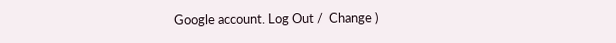Google account. Log Out /  Change )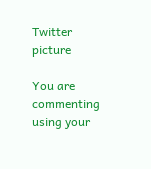Twitter picture

You are commenting using your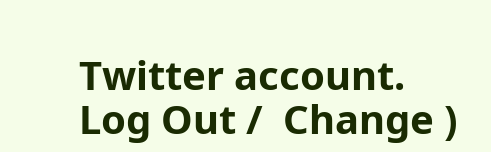Twitter account. Log Out /  Change )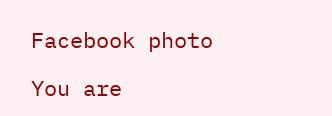Facebook photo

You are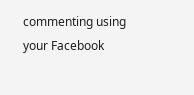commenting using your Facebook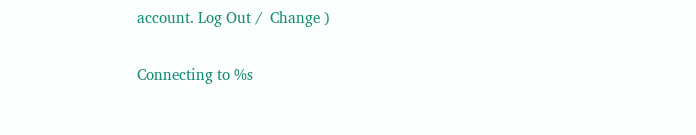account. Log Out /  Change )

Connecting to %s